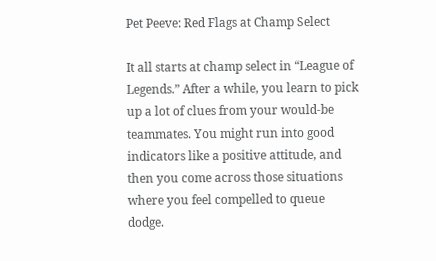Pet Peeve: Red Flags at Champ Select

It all starts at champ select in “League of Legends.” After a while, you learn to pick up a lot of clues from your would-be teammates. You might run into good indicators like a positive attitude, and then you come across those situations where you feel compelled to queue dodge.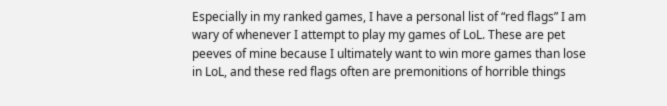Especially in my ranked games, I have a personal list of “red flags” I am wary of whenever I attempt to play my games of LoL. These are pet peeves of mine because I ultimately want to win more games than lose in LoL, and these red flags often are premonitions of horrible things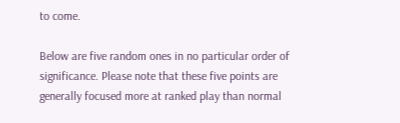to come.

Below are five random ones in no particular order of significance. Please note that these five points are generally focused more at ranked play than normal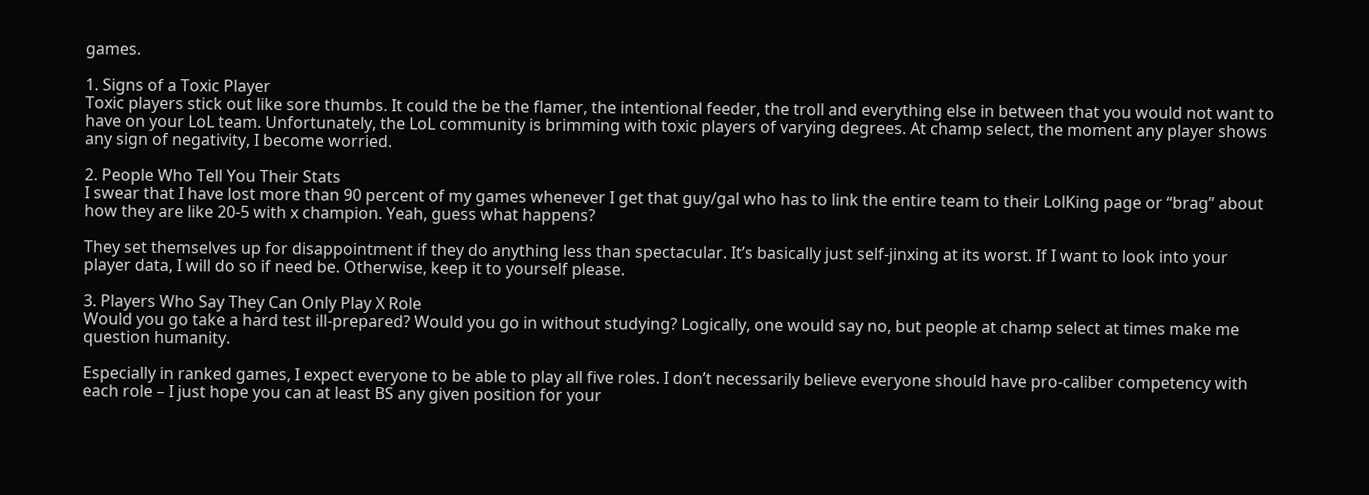games.

1. Signs of a Toxic Player
Toxic players stick out like sore thumbs. It could the be the flamer, the intentional feeder, the troll and everything else in between that you would not want to have on your LoL team. Unfortunately, the LoL community is brimming with toxic players of varying degrees. At champ select, the moment any player shows any sign of negativity, I become worried.

2. People Who Tell You Their Stats
I swear that I have lost more than 90 percent of my games whenever I get that guy/gal who has to link the entire team to their LolKing page or “brag” about how they are like 20-5 with x champion. Yeah, guess what happens?

They set themselves up for disappointment if they do anything less than spectacular. It’s basically just self-jinxing at its worst. If I want to look into your player data, I will do so if need be. Otherwise, keep it to yourself please.

3. Players Who Say They Can Only Play X Role
Would you go take a hard test ill-prepared? Would you go in without studying? Logically, one would say no, but people at champ select at times make me question humanity.

Especially in ranked games, I expect everyone to be able to play all five roles. I don’t necessarily believe everyone should have pro-caliber competency with each role – I just hope you can at least BS any given position for your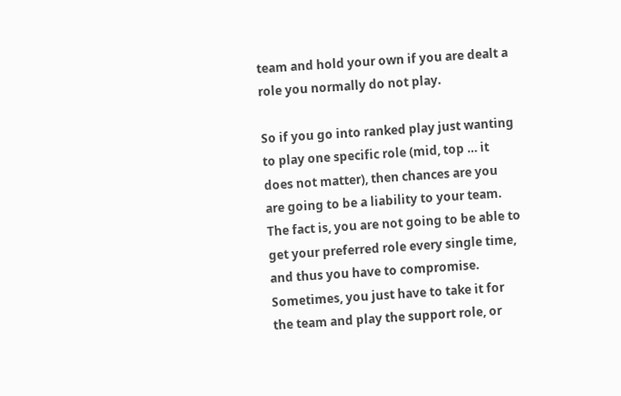team and hold your own if you are dealt a role you normally do not play.

So if you go into ranked play just wanting to play one specific role (mid, top … it does not matter), then chances are you are going to be a liability to your team. The fact is, you are not going to be able to get your preferred role every single time, and thus you have to compromise. Sometimes, you just have to take it for the team and play the support role, or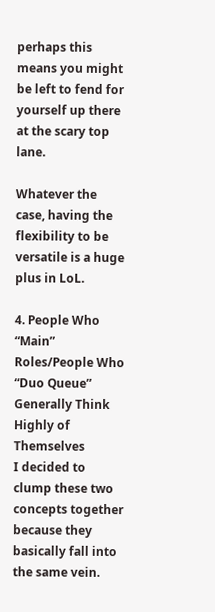perhaps this means you might be left to fend for yourself up there at the scary top lane.

Whatever the case, having the flexibility to be versatile is a huge plus in LoL.

4. People Who “Main” Roles/People Who “Duo Queue” Generally Think Highly of Themselves
I decided to clump these two concepts together because they basically fall into the same vein.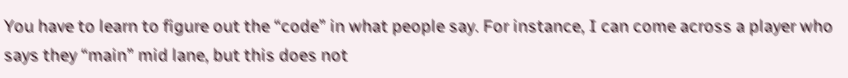You have to learn to figure out the “code” in what people say. For instance, I can come across a player who says they “main” mid lane, but this does not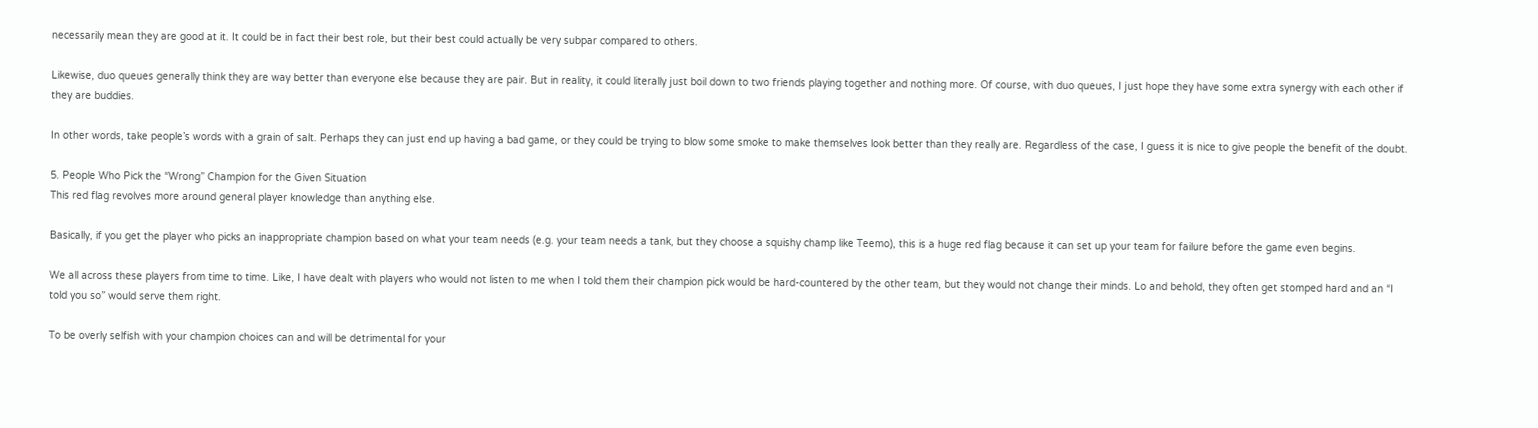necessarily mean they are good at it. It could be in fact their best role, but their best could actually be very subpar compared to others.

Likewise, duo queues generally think they are way better than everyone else because they are pair. But in reality, it could literally just boil down to two friends playing together and nothing more. Of course, with duo queues, I just hope they have some extra synergy with each other if they are buddies.

In other words, take people’s words with a grain of salt. Perhaps they can just end up having a bad game, or they could be trying to blow some smoke to make themselves look better than they really are. Regardless of the case, I guess it is nice to give people the benefit of the doubt.

5. People Who Pick the “Wrong” Champion for the Given Situation
This red flag revolves more around general player knowledge than anything else.

Basically, if you get the player who picks an inappropriate champion based on what your team needs (e.g. your team needs a tank, but they choose a squishy champ like Teemo), this is a huge red flag because it can set up your team for failure before the game even begins.

We all across these players from time to time. Like, I have dealt with players who would not listen to me when I told them their champion pick would be hard-countered by the other team, but they would not change their minds. Lo and behold, they often get stomped hard and an “I told you so” would serve them right.

To be overly selfish with your champion choices can and will be detrimental for your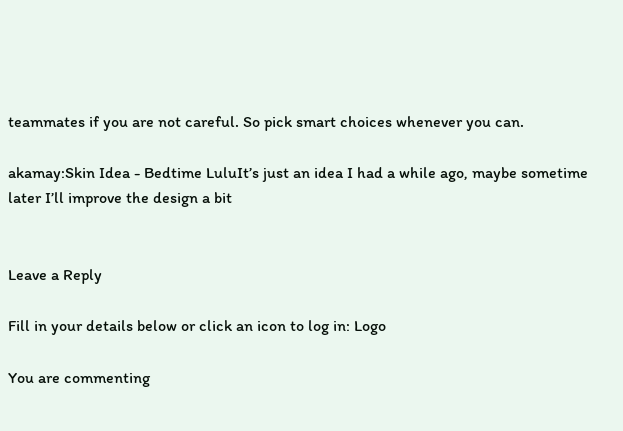teammates if you are not careful. So pick smart choices whenever you can.

akamay:Skin Idea - Bedtime LuluIt’s just an idea I had a while ago, maybe sometime later I’ll improve the design a bit


Leave a Reply

Fill in your details below or click an icon to log in: Logo

You are commenting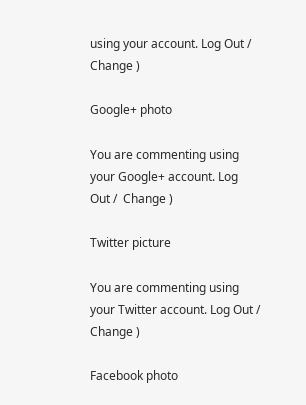using your account. Log Out /  Change )

Google+ photo

You are commenting using your Google+ account. Log Out /  Change )

Twitter picture

You are commenting using your Twitter account. Log Out /  Change )

Facebook photo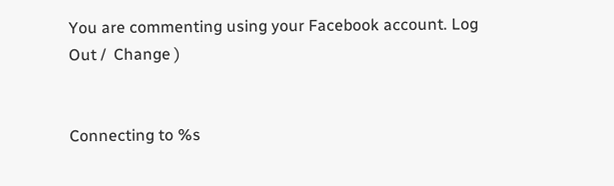You are commenting using your Facebook account. Log Out /  Change )


Connecting to %s